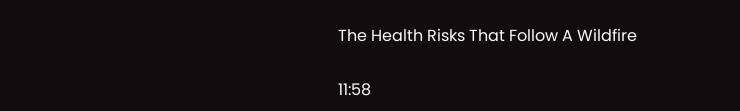The Health Risks That Follow A Wildfire

11:58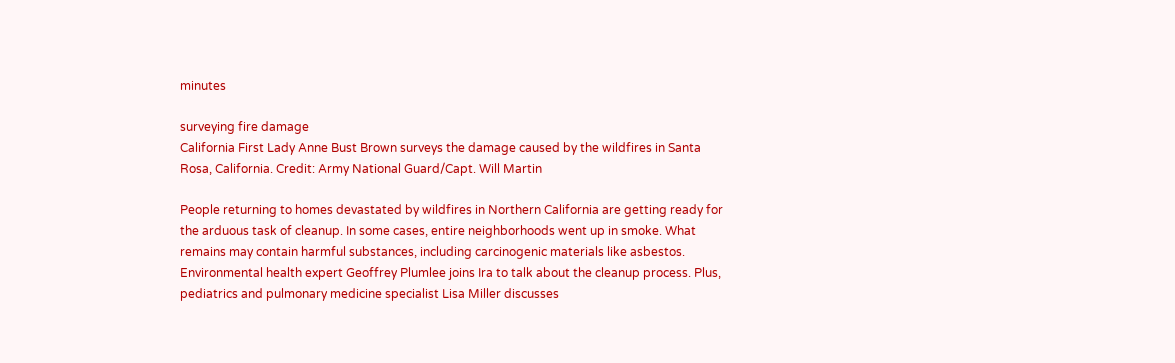minutes

surveying fire damage
California First Lady Anne Bust Brown surveys the damage caused by the wildfires in Santa Rosa, California. Credit: Army National Guard/Capt. Will Martin

People returning to homes devastated by wildfires in Northern California are getting ready for the arduous task of cleanup. In some cases, entire neighborhoods went up in smoke. What remains may contain harmful substances, including carcinogenic materials like asbestos. Environmental health expert Geoffrey Plumlee joins Ira to talk about the cleanup process. Plus, pediatrics and pulmonary medicine specialist Lisa Miller discusses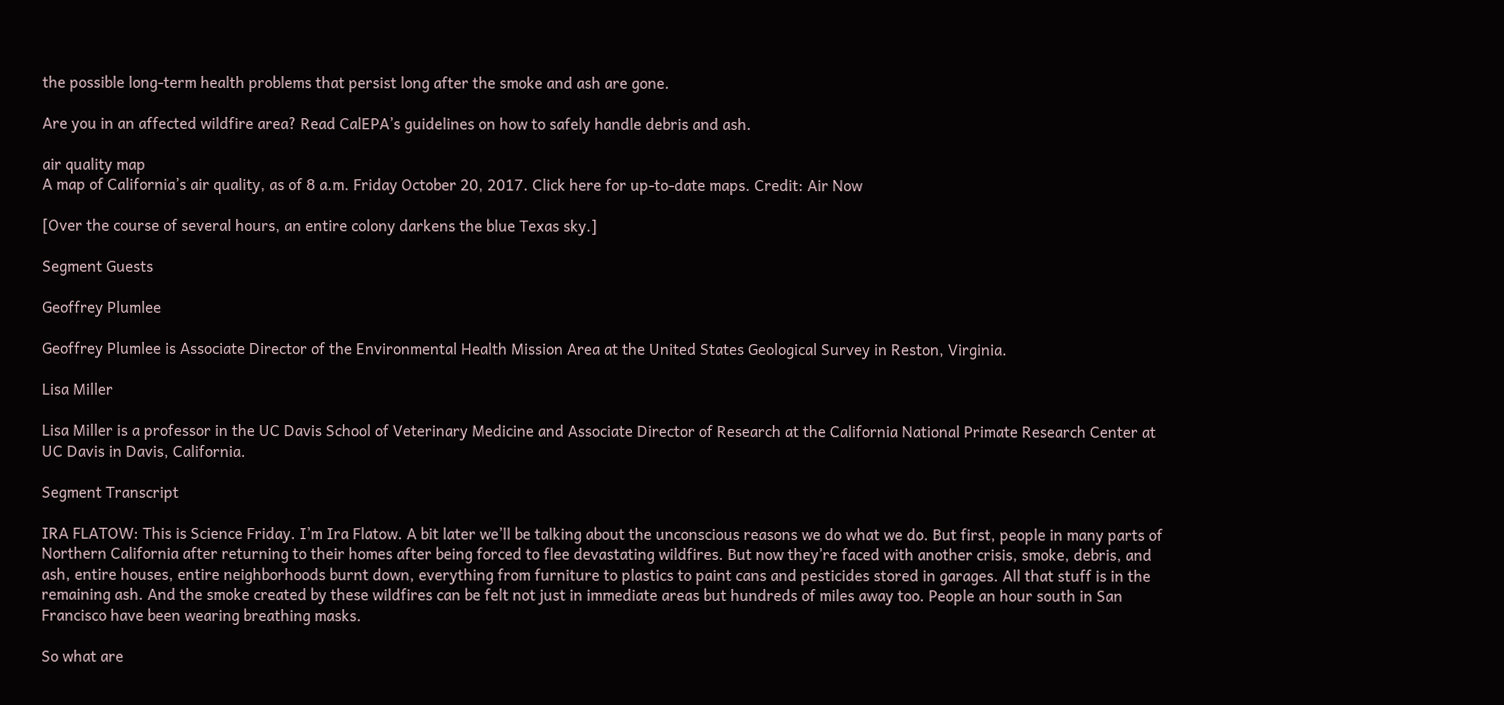the possible long-term health problems that persist long after the smoke and ash are gone.

Are you in an affected wildfire area? Read CalEPA’s guidelines on how to safely handle debris and ash.

air quality map
A map of California’s air quality, as of 8 a.m. Friday October 20, 2017. Click here for up-to-date maps. Credit: Air Now

[Over the course of several hours, an entire colony darkens the blue Texas sky.]

Segment Guests

Geoffrey Plumlee

Geoffrey Plumlee is Associate Director of the Environmental Health Mission Area at the United States Geological Survey in Reston, Virginia.

Lisa Miller

Lisa Miller is a professor in the UC Davis School of Veterinary Medicine and Associate Director of Research at the California National Primate Research Center at UC Davis in Davis, California.

Segment Transcript

IRA FLATOW: This is Science Friday. I’m Ira Flatow. A bit later we’ll be talking about the unconscious reasons we do what we do. But first, people in many parts of Northern California after returning to their homes after being forced to flee devastating wildfires. But now they’re faced with another crisis, smoke, debris, and ash, entire houses, entire neighborhoods burnt down, everything from furniture to plastics to paint cans and pesticides stored in garages. All that stuff is in the remaining ash. And the smoke created by these wildfires can be felt not just in immediate areas but hundreds of miles away too. People an hour south in San Francisco have been wearing breathing masks.

So what are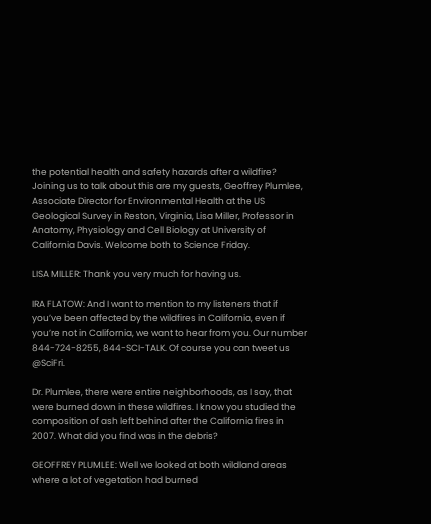the potential health and safety hazards after a wildfire? Joining us to talk about this are my guests, Geoffrey Plumlee, Associate Director for Environmental Health at the US Geological Survey in Reston, Virginia, Lisa Miller, Professor in Anatomy, Physiology and Cell Biology at University of California Davis. Welcome both to Science Friday.

LISA MILLER: Thank you very much for having us.

IRA FLATOW: And I want to mention to my listeners that if you’ve been affected by the wildfires in California, even if you’re not in California, we want to hear from you. Our number 844-724-8255, 844-SCI-TALK. Of course you can tweet us @SciFri.

Dr. Plumlee, there were entire neighborhoods, as I say, that were burned down in these wildfires. I know you studied the composition of ash left behind after the California fires in 2007. What did you find was in the debris?

GEOFFREY PLUMLEE: Well we looked at both wildland areas where a lot of vegetation had burned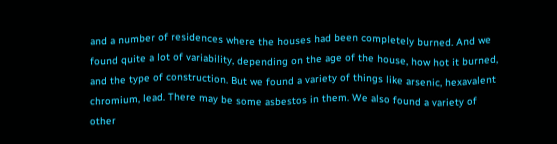and a number of residences where the houses had been completely burned. And we found quite a lot of variability, depending on the age of the house, how hot it burned, and the type of construction. But we found a variety of things like arsenic, hexavalent chromium, lead. There may be some asbestos in them. We also found a variety of other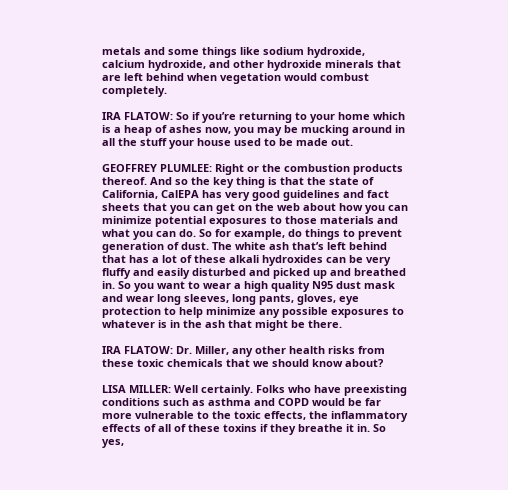metals and some things like sodium hydroxide, calcium hydroxide, and other hydroxide minerals that are left behind when vegetation would combust completely.

IRA FLATOW: So if you’re returning to your home which is a heap of ashes now, you may be mucking around in all the stuff your house used to be made out.

GEOFFREY PLUMLEE: Right or the combustion products thereof. And so the key thing is that the state of California, CalEPA has very good guidelines and fact sheets that you can get on the web about how you can minimize potential exposures to those materials and what you can do. So for example, do things to prevent generation of dust. The white ash that’s left behind that has a lot of these alkali hydroxides can be very fluffy and easily disturbed and picked up and breathed in. So you want to wear a high quality N95 dust mask and wear long sleeves, long pants, gloves, eye protection to help minimize any possible exposures to whatever is in the ash that might be there.

IRA FLATOW: Dr. Miller, any other health risks from these toxic chemicals that we should know about?

LISA MILLER: Well certainly. Folks who have preexisting conditions such as asthma and COPD would be far more vulnerable to the toxic effects, the inflammatory effects of all of these toxins if they breathe it in. So yes,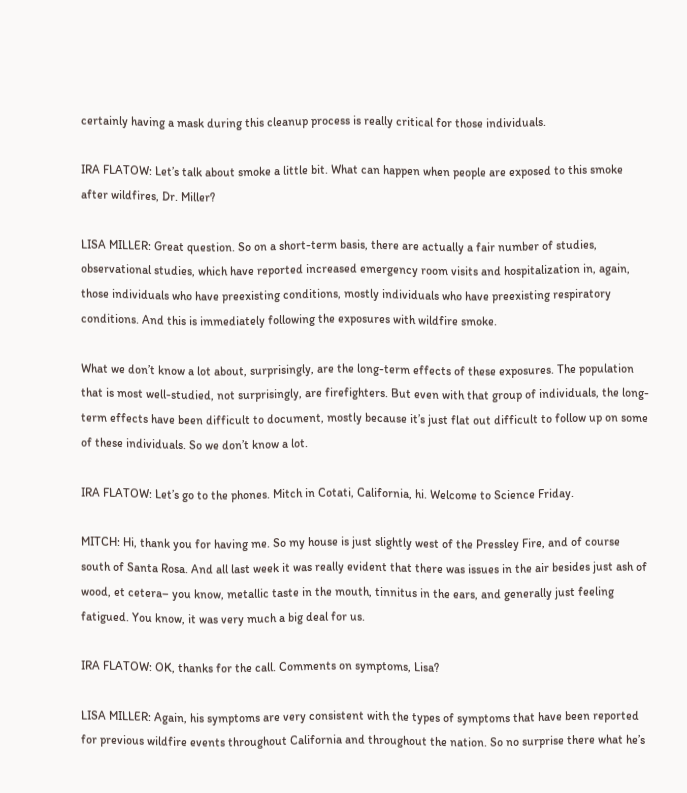certainly having a mask during this cleanup process is really critical for those individuals.

IRA FLATOW: Let’s talk about smoke a little bit. What can happen when people are exposed to this smoke after wildfires, Dr. Miller?

LISA MILLER: Great question. So on a short-term basis, there are actually a fair number of studies, observational studies, which have reported increased emergency room visits and hospitalization in, again, those individuals who have preexisting conditions, mostly individuals who have preexisting respiratory conditions. And this is immediately following the exposures with wildfire smoke.

What we don’t know a lot about, surprisingly, are the long-term effects of these exposures. The population that is most well-studied, not surprisingly, are firefighters. But even with that group of individuals, the long-term effects have been difficult to document, mostly because it’s just flat out difficult to follow up on some of these individuals. So we don’t know a lot.

IRA FLATOW: Let’s go to the phones. Mitch in Cotati, California, hi. Welcome to Science Friday.

MITCH: Hi, thank you for having me. So my house is just slightly west of the Pressley Fire, and of course south of Santa Rosa. And all last week it was really evident that there was issues in the air besides just ash of wood, et cetera– you know, metallic taste in the mouth, tinnitus in the ears, and generally just feeling fatigued. You know, it was very much a big deal for us.

IRA FLATOW: OK, thanks for the call. Comments on symptoms, Lisa?

LISA MILLER: Again, his symptoms are very consistent with the types of symptoms that have been reported for previous wildfire events throughout California and throughout the nation. So no surprise there what he’s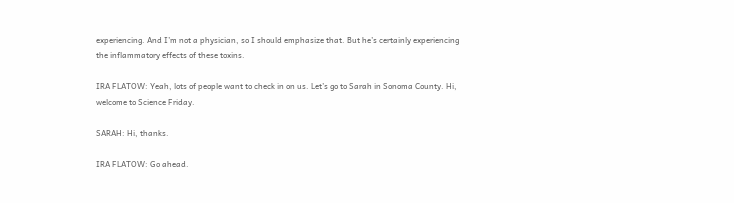experiencing. And I’m not a physician, so I should emphasize that. But he’s certainly experiencing the inflammatory effects of these toxins.

IRA FLATOW: Yeah, lots of people want to check in on us. Let’s go to Sarah in Sonoma County. Hi, welcome to Science Friday.

SARAH: Hi, thanks.

IRA FLATOW: Go ahead.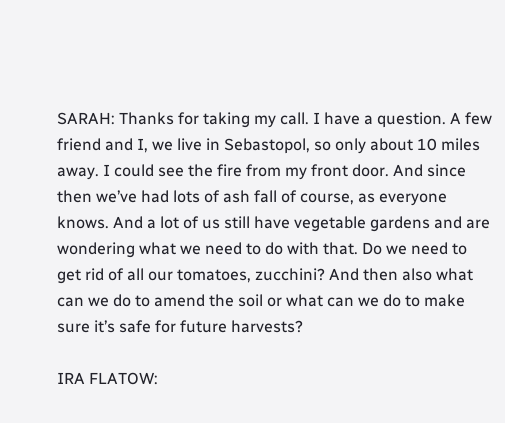SARAH: Thanks for taking my call. I have a question. A few friend and I, we live in Sebastopol, so only about 10 miles away. I could see the fire from my front door. And since then we’ve had lots of ash fall of course, as everyone knows. And a lot of us still have vegetable gardens and are wondering what we need to do with that. Do we need to get rid of all our tomatoes, zucchini? And then also what can we do to amend the soil or what can we do to make sure it’s safe for future harvests?

IRA FLATOW: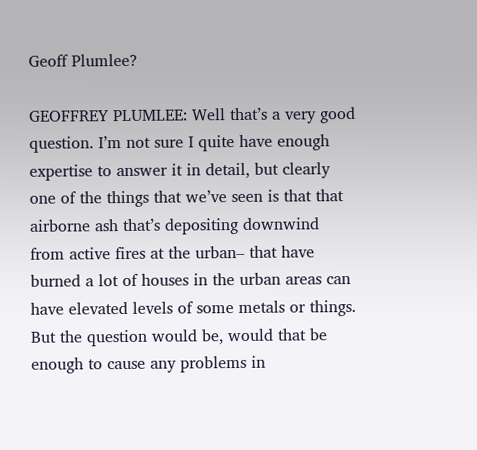Geoff Plumlee?

GEOFFREY PLUMLEE: Well that’s a very good question. I’m not sure I quite have enough expertise to answer it in detail, but clearly one of the things that we’ve seen is that that airborne ash that’s depositing downwind from active fires at the urban– that have burned a lot of houses in the urban areas can have elevated levels of some metals or things. But the question would be, would that be enough to cause any problems in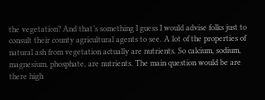the vegetation? And that’s something I guess I would advise folks just to consult their county agricultural agents to see. A lot of the properties of natural ash from vegetation actually are nutrients. So calcium, sodium, magnesium, phosphate, are nutrients. The main question would be are there high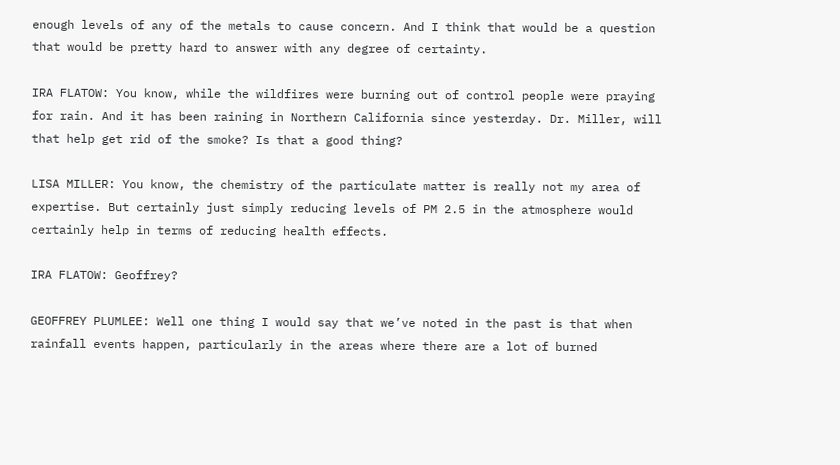enough levels of any of the metals to cause concern. And I think that would be a question that would be pretty hard to answer with any degree of certainty.

IRA FLATOW: You know, while the wildfires were burning out of control people were praying for rain. And it has been raining in Northern California since yesterday. Dr. Miller, will that help get rid of the smoke? Is that a good thing?

LISA MILLER: You know, the chemistry of the particulate matter is really not my area of expertise. But certainly just simply reducing levels of PM 2.5 in the atmosphere would certainly help in terms of reducing health effects.

IRA FLATOW: Geoffrey?

GEOFFREY PLUMLEE: Well one thing I would say that we’ve noted in the past is that when rainfall events happen, particularly in the areas where there are a lot of burned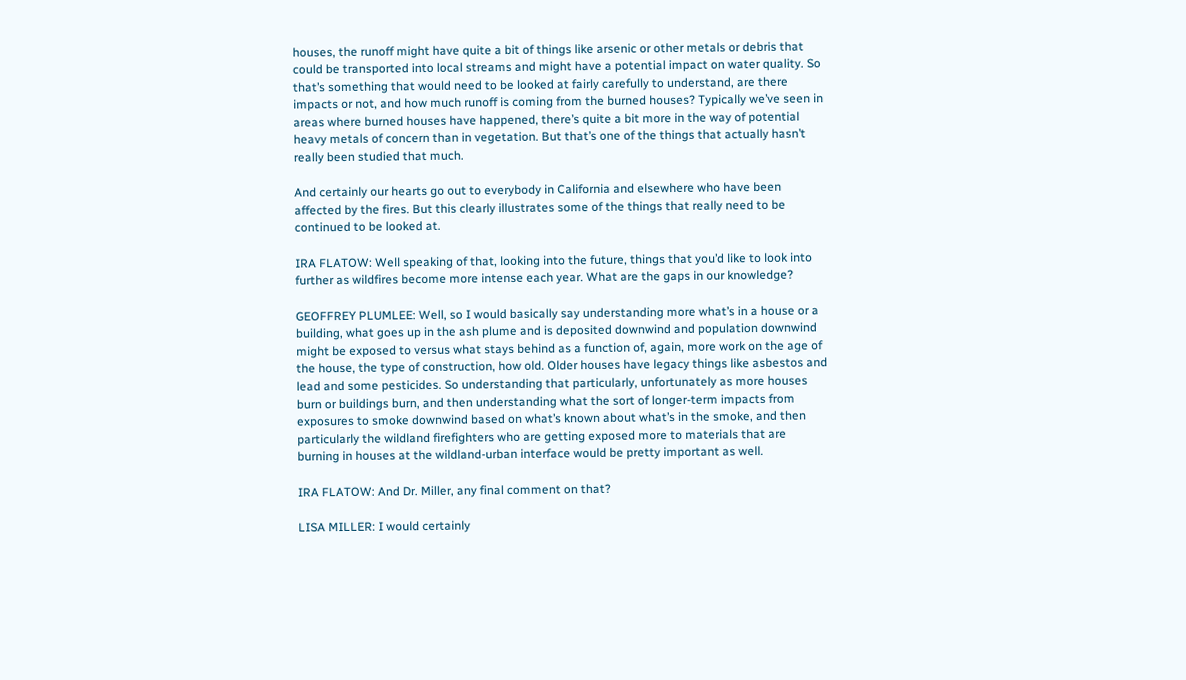houses, the runoff might have quite a bit of things like arsenic or other metals or debris that could be transported into local streams and might have a potential impact on water quality. So that’s something that would need to be looked at fairly carefully to understand, are there impacts or not, and how much runoff is coming from the burned houses? Typically we’ve seen in areas where burned houses have happened, there’s quite a bit more in the way of potential heavy metals of concern than in vegetation. But that’s one of the things that actually hasn’t really been studied that much.

And certainly our hearts go out to everybody in California and elsewhere who have been affected by the fires. But this clearly illustrates some of the things that really need to be continued to be looked at.

IRA FLATOW: Well speaking of that, looking into the future, things that you’d like to look into further as wildfires become more intense each year. What are the gaps in our knowledge?

GEOFFREY PLUMLEE: Well, so I would basically say understanding more what’s in a house or a building, what goes up in the ash plume and is deposited downwind and population downwind might be exposed to versus what stays behind as a function of, again, more work on the age of the house, the type of construction, how old. Older houses have legacy things like asbestos and lead and some pesticides. So understanding that particularly, unfortunately as more houses burn or buildings burn, and then understanding what the sort of longer-term impacts from exposures to smoke downwind based on what’s known about what’s in the smoke, and then particularly the wildland firefighters who are getting exposed more to materials that are burning in houses at the wildland-urban interface would be pretty important as well.

IRA FLATOW: And Dr. Miller, any final comment on that?

LISA MILLER: I would certainly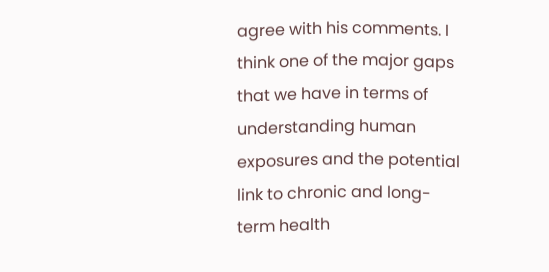agree with his comments. I think one of the major gaps that we have in terms of understanding human exposures and the potential link to chronic and long-term health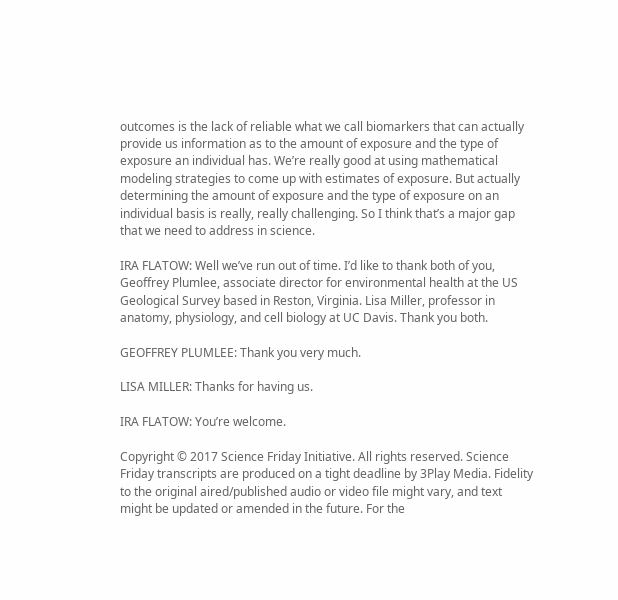outcomes is the lack of reliable what we call biomarkers that can actually provide us information as to the amount of exposure and the type of exposure an individual has. We’re really good at using mathematical modeling strategies to come up with estimates of exposure. But actually determining the amount of exposure and the type of exposure on an individual basis is really, really challenging. So I think that’s a major gap that we need to address in science.

IRA FLATOW: Well we’ve run out of time. I’d like to thank both of you, Geoffrey Plumlee, associate director for environmental health at the US Geological Survey based in Reston, Virginia. Lisa Miller, professor in anatomy, physiology, and cell biology at UC Davis. Thank you both.

GEOFFREY PLUMLEE: Thank you very much.

LISA MILLER: Thanks for having us.

IRA FLATOW: You’re welcome.

Copyright © 2017 Science Friday Initiative. All rights reserved. Science Friday transcripts are produced on a tight deadline by 3Play Media. Fidelity to the original aired/published audio or video file might vary, and text might be updated or amended in the future. For the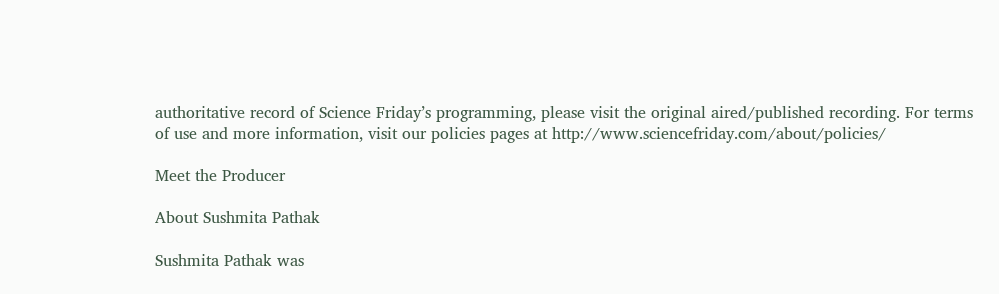authoritative record of Science Friday’s programming, please visit the original aired/published recording. For terms of use and more information, visit our policies pages at http://www.sciencefriday.com/about/policies/

Meet the Producer

About Sushmita Pathak

Sushmita Pathak was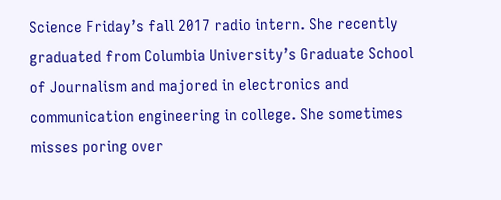Science Friday’s fall 2017 radio intern. She recently graduated from Columbia University’s Graduate School of Journalism and majored in electronics and communication engineering in college. She sometimes misses poring over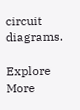circuit diagrams.

Explore More